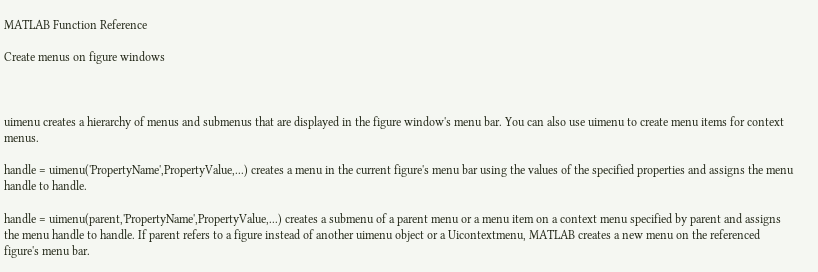MATLAB Function Reference

Create menus on figure windows



uimenu creates a hierarchy of menus and submenus that are displayed in the figure window's menu bar. You can also use uimenu to create menu items for context menus.

handle = uimenu('PropertyName',PropertyValue,...) creates a menu in the current figure's menu bar using the values of the specified properties and assigns the menu handle to handle.

handle = uimenu(parent,'PropertyName',PropertyValue,...) creates a submenu of a parent menu or a menu item on a context menu specified by parent and assigns the menu handle to handle. If parent refers to a figure instead of another uimenu object or a Uicontextmenu, MATLAB creates a new menu on the referenced figure's menu bar.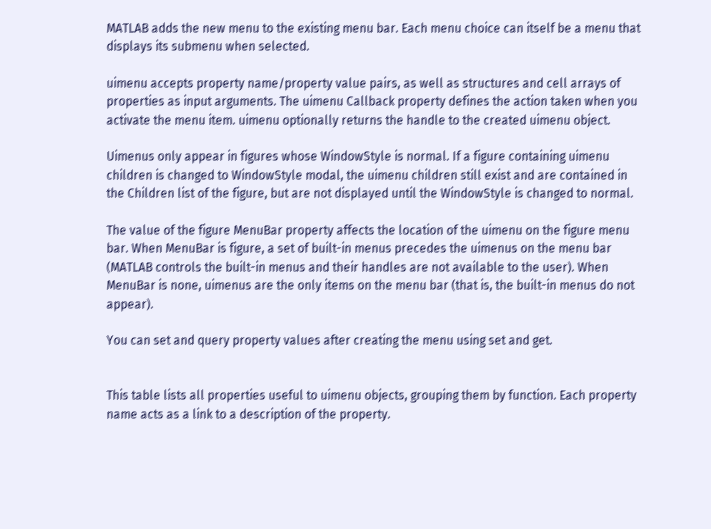MATLAB adds the new menu to the existing menu bar. Each menu choice can itself be a menu that displays its submenu when selected.

uimenu accepts property name/property value pairs, as well as structures and cell arrays of properties as input arguments. The uimenu Callback property defines the action taken when you activate the menu item. uimenu optionally returns the handle to the created uimenu object.

Uimenus only appear in figures whose WindowStyle is normal. If a figure containing uimenu children is changed to WindowStyle modal, the uimenu children still exist and are contained in the Children list of the figure, but are not displayed until the WindowStyle is changed to normal.

The value of the figure MenuBar property affects the location of the uimenu on the figure menu bar. When MenuBar is figure, a set of built-in menus precedes the uimenus on the menu bar (MATLAB controls the built-in menus and their handles are not available to the user). When MenuBar is none, uimenus are the only items on the menu bar (that is, the built-in menus do not appear).

You can set and query property values after creating the menu using set and get.


This table lists all properties useful to uimenu objects, grouping them by function. Each property name acts as a link to a description of the property.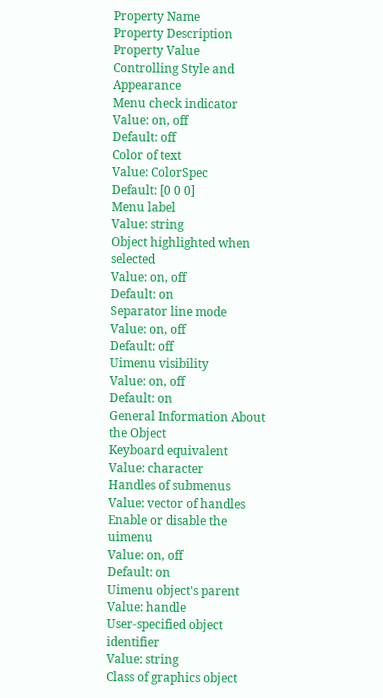Property Name
Property Description
Property Value
Controlling Style and Appearance
Menu check indicator
Value: on, off
Default: off
Color of text
Value: ColorSpec
Default: [0 0 0]
Menu label
Value: string
Object highlighted when selected
Value: on, off
Default: on
Separator line mode
Value: on, off
Default: off
Uimenu visibility
Value: on, off
Default: on
General Information About the Object
Keyboard equivalent
Value: character
Handles of submenus
Value: vector of handles
Enable or disable the uimenu
Value: on, off
Default: on
Uimenu object's parent
Value: handle
User-specified object identifier
Value: string
Class of graphics object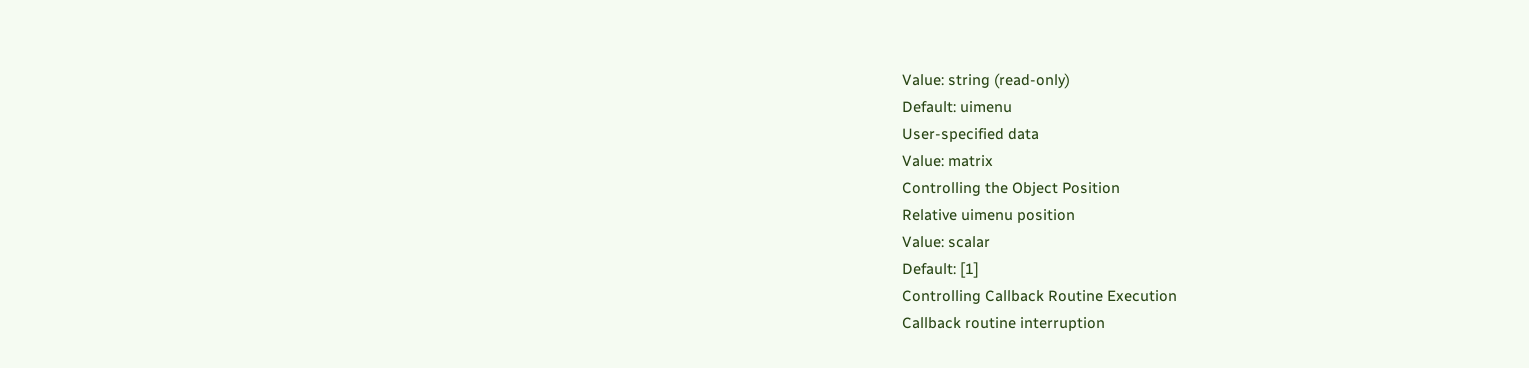Value: string (read-only)
Default: uimenu
User-specified data
Value: matrix
Controlling the Object Position
Relative uimenu position
Value: scalar
Default: [1]
Controlling Callback Routine Execution
Callback routine interruption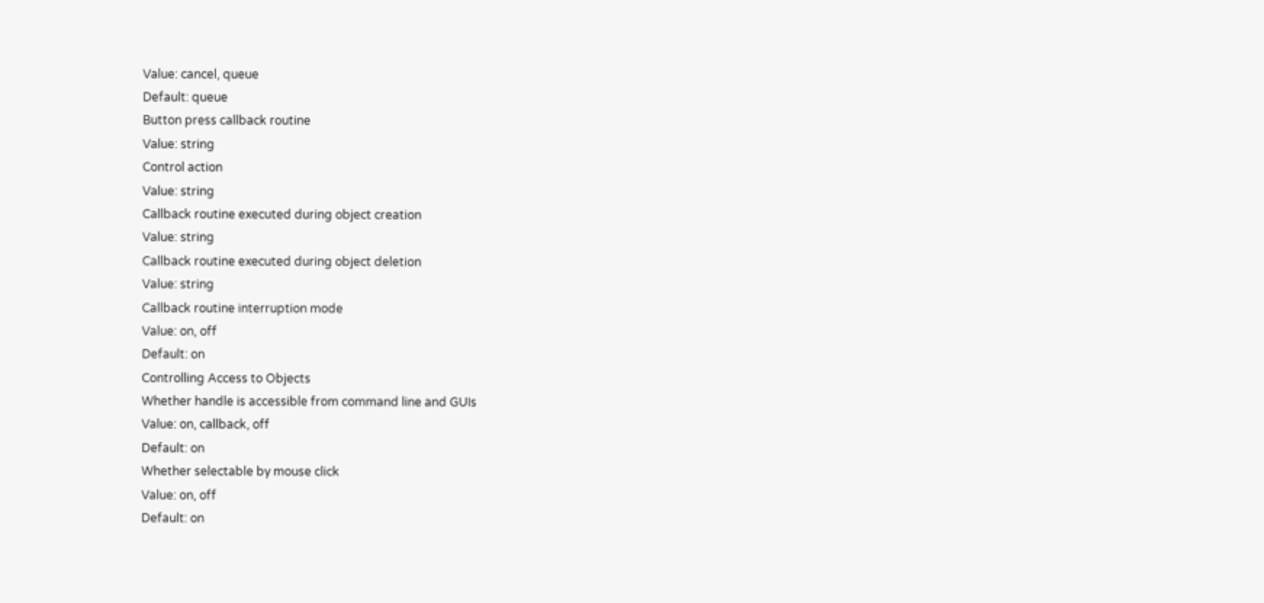Value: cancel, queue
Default: queue
Button press callback routine
Value: string
Control action
Value: string
Callback routine executed during object creation
Value: string
Callback routine executed during object deletion
Value: string
Callback routine interruption mode
Value: on, off
Default: on
Controlling Access to Objects
Whether handle is accessible from command line and GUIs
Value: on, callback, off
Default: on
Whether selectable by mouse click
Value: on, off
Default: on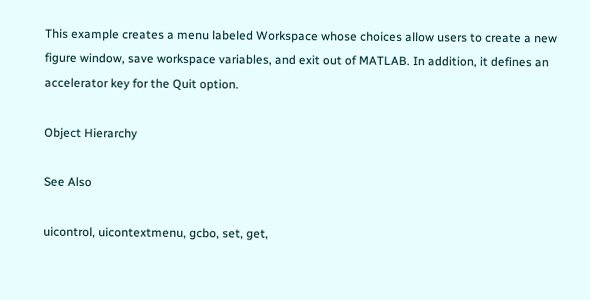This example creates a menu labeled Workspace whose choices allow users to create a new figure window, save workspace variables, and exit out of MATLAB. In addition, it defines an accelerator key for the Quit option.

Object Hierarchy

See Also

uicontrol, uicontextmenu, gcbo, set, get,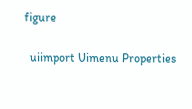figure

  uiimport Uimenu Properties